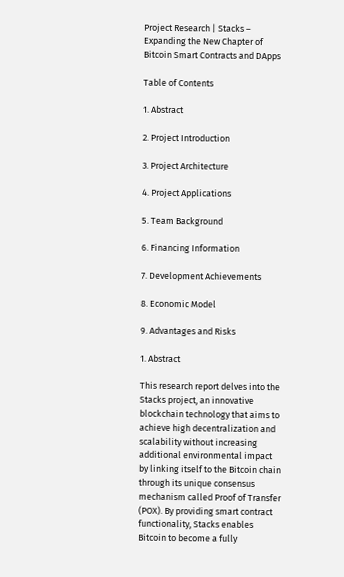Project Research | Stacks – Expanding the New Chapter of Bitcoin Smart Contracts and DApps

Table of Contents

1. Abstract

2. Project Introduction

3. Project Architecture

4. Project Applications

5. Team Background

6. Financing Information

7. Development Achievements

8. Economic Model

9. Advantages and Risks

1. Abstract

This research report delves into the Stacks project, an innovative blockchain technology that aims to achieve high decentralization and scalability without increasing additional environmental impact by linking itself to the Bitcoin chain through its unique consensus mechanism called Proof of Transfer (POX). By providing smart contract functionality, Stacks enables Bitcoin to become a fully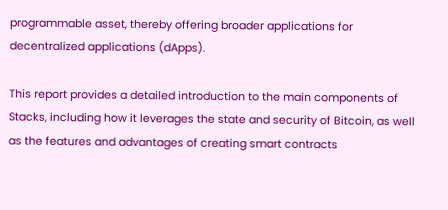programmable asset, thereby offering broader applications for decentralized applications (dApps).

This report provides a detailed introduction to the main components of Stacks, including how it leverages the state and security of Bitcoin, as well as the features and advantages of creating smart contracts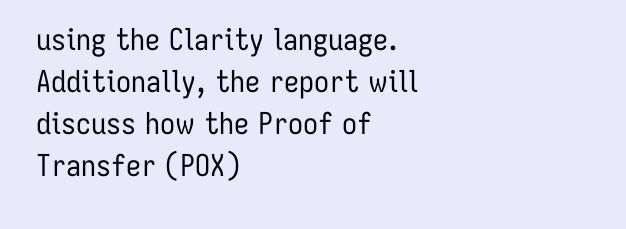using the Clarity language. Additionally, the report will discuss how the Proof of Transfer (POX)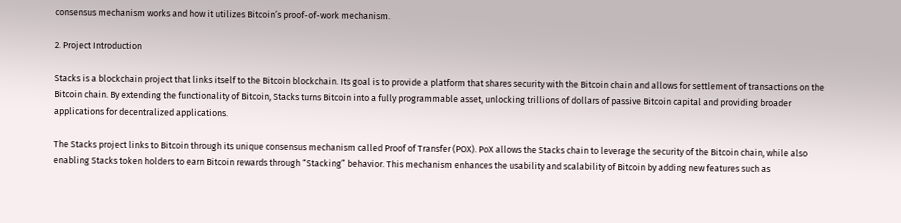consensus mechanism works and how it utilizes Bitcoin’s proof-of-work mechanism.

2. Project Introduction

Stacks is a blockchain project that links itself to the Bitcoin blockchain. Its goal is to provide a platform that shares security with the Bitcoin chain and allows for settlement of transactions on the Bitcoin chain. By extending the functionality of Bitcoin, Stacks turns Bitcoin into a fully programmable asset, unlocking trillions of dollars of passive Bitcoin capital and providing broader applications for decentralized applications.

The Stacks project links to Bitcoin through its unique consensus mechanism called Proof of Transfer (POX). PoX allows the Stacks chain to leverage the security of the Bitcoin chain, while also enabling Stacks token holders to earn Bitcoin rewards through “Stacking” behavior. This mechanism enhances the usability and scalability of Bitcoin by adding new features such as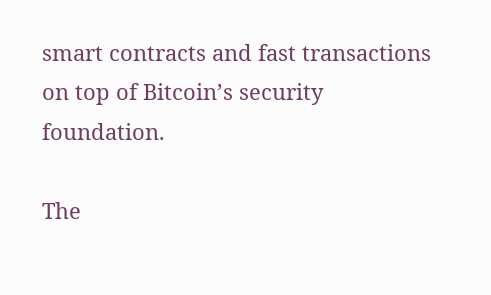smart contracts and fast transactions on top of Bitcoin’s security foundation.

The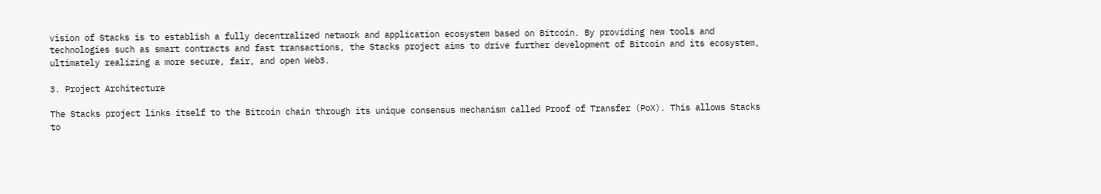vision of Stacks is to establish a fully decentralized network and application ecosystem based on Bitcoin. By providing new tools and technologies such as smart contracts and fast transactions, the Stacks project aims to drive further development of Bitcoin and its ecosystem, ultimately realizing a more secure, fair, and open Web3.

3. Project Architecture

The Stacks project links itself to the Bitcoin chain through its unique consensus mechanism called Proof of Transfer (PoX). This allows Stacks to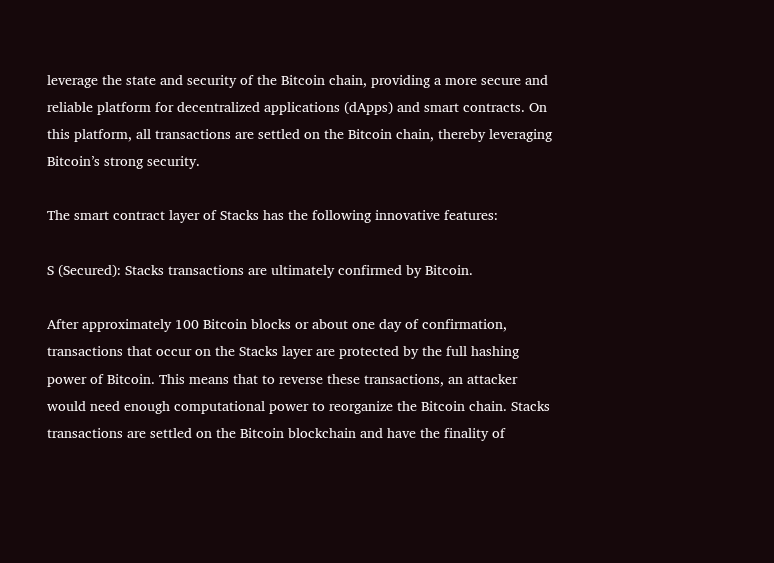leverage the state and security of the Bitcoin chain, providing a more secure and reliable platform for decentralized applications (dApps) and smart contracts. On this platform, all transactions are settled on the Bitcoin chain, thereby leveraging Bitcoin’s strong security.

The smart contract layer of Stacks has the following innovative features:

S (Secured): Stacks transactions are ultimately confirmed by Bitcoin.

After approximately 100 Bitcoin blocks or about one day of confirmation, transactions that occur on the Stacks layer are protected by the full hashing power of Bitcoin. This means that to reverse these transactions, an attacker would need enough computational power to reorganize the Bitcoin chain. Stacks transactions are settled on the Bitcoin blockchain and have the finality of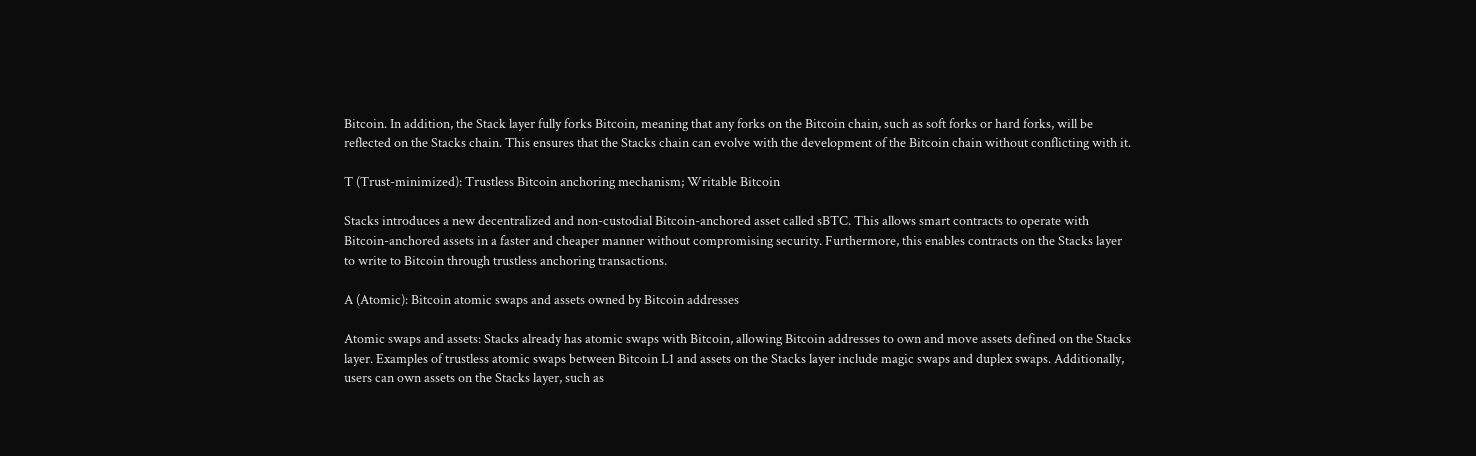Bitcoin. In addition, the Stack layer fully forks Bitcoin, meaning that any forks on the Bitcoin chain, such as soft forks or hard forks, will be reflected on the Stacks chain. This ensures that the Stacks chain can evolve with the development of the Bitcoin chain without conflicting with it.

T (Trust-minimized): Trustless Bitcoin anchoring mechanism; Writable Bitcoin

Stacks introduces a new decentralized and non-custodial Bitcoin-anchored asset called sBTC. This allows smart contracts to operate with Bitcoin-anchored assets in a faster and cheaper manner without compromising security. Furthermore, this enables contracts on the Stacks layer to write to Bitcoin through trustless anchoring transactions.

A (Atomic): Bitcoin atomic swaps and assets owned by Bitcoin addresses

Atomic swaps and assets: Stacks already has atomic swaps with Bitcoin, allowing Bitcoin addresses to own and move assets defined on the Stacks layer. Examples of trustless atomic swaps between Bitcoin L1 and assets on the Stacks layer include magic swaps and duplex swaps. Additionally, users can own assets on the Stacks layer, such as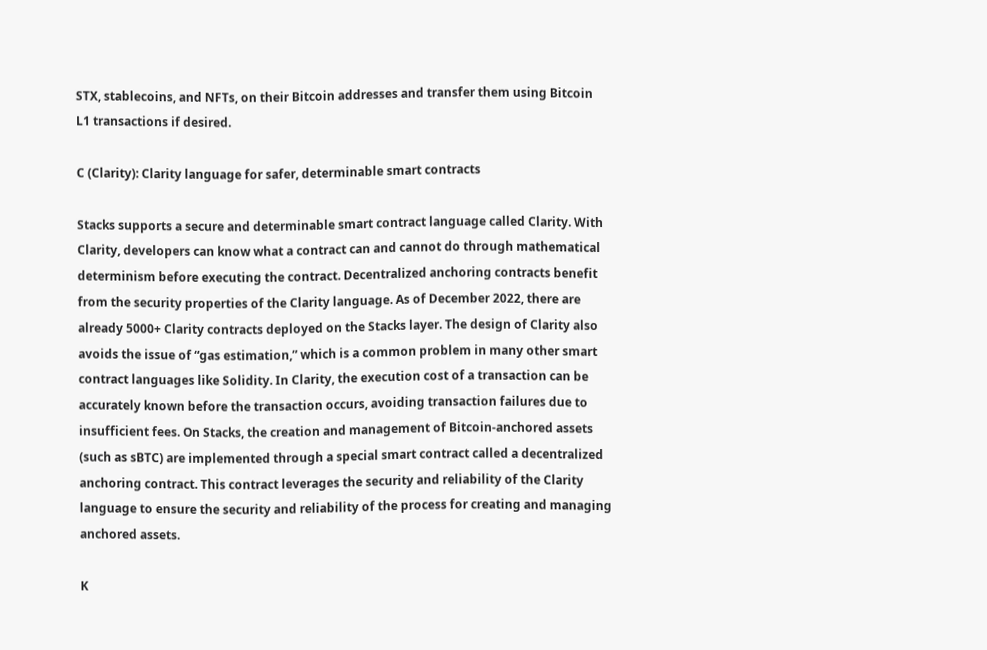STX, stablecoins, and NFTs, on their Bitcoin addresses and transfer them using Bitcoin L1 transactions if desired.

C (Clarity): Clarity language for safer, determinable smart contracts

Stacks supports a secure and determinable smart contract language called Clarity. With Clarity, developers can know what a contract can and cannot do through mathematical determinism before executing the contract. Decentralized anchoring contracts benefit from the security properties of the Clarity language. As of December 2022, there are already 5000+ Clarity contracts deployed on the Stacks layer. The design of Clarity also avoids the issue of “gas estimation,” which is a common problem in many other smart contract languages like Solidity. In Clarity, the execution cost of a transaction can be accurately known before the transaction occurs, avoiding transaction failures due to insufficient fees. On Stacks, the creation and management of Bitcoin-anchored assets (such as sBTC) are implemented through a special smart contract called a decentralized anchoring contract. This contract leverages the security and reliability of the Clarity language to ensure the security and reliability of the process for creating and managing anchored assets.

K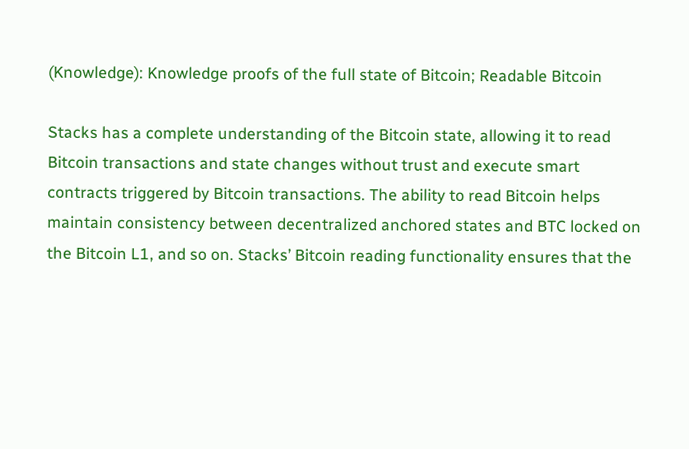(Knowledge): Knowledge proofs of the full state of Bitcoin; Readable Bitcoin

Stacks has a complete understanding of the Bitcoin state, allowing it to read Bitcoin transactions and state changes without trust and execute smart contracts triggered by Bitcoin transactions. The ability to read Bitcoin helps maintain consistency between decentralized anchored states and BTC locked on the Bitcoin L1, and so on. Stacks’ Bitcoin reading functionality ensures that the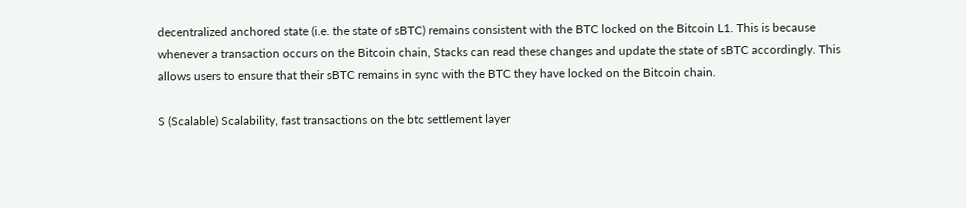decentralized anchored state (i.e. the state of sBTC) remains consistent with the BTC locked on the Bitcoin L1. This is because whenever a transaction occurs on the Bitcoin chain, Stacks can read these changes and update the state of sBTC accordingly. This allows users to ensure that their sBTC remains in sync with the BTC they have locked on the Bitcoin chain.

S (Scalable) Scalability, fast transactions on the btc settlement layer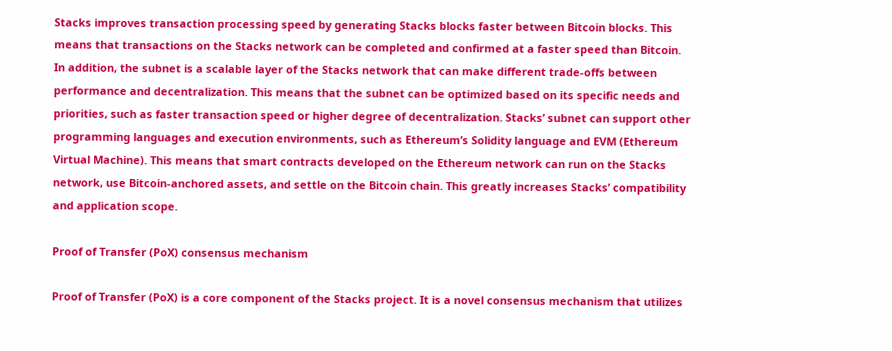Stacks improves transaction processing speed by generating Stacks blocks faster between Bitcoin blocks. This means that transactions on the Stacks network can be completed and confirmed at a faster speed than Bitcoin. In addition, the subnet is a scalable layer of the Stacks network that can make different trade-offs between performance and decentralization. This means that the subnet can be optimized based on its specific needs and priorities, such as faster transaction speed or higher degree of decentralization. Stacks’ subnet can support other programming languages and execution environments, such as Ethereum’s Solidity language and EVM (Ethereum Virtual Machine). This means that smart contracts developed on the Ethereum network can run on the Stacks network, use Bitcoin-anchored assets, and settle on the Bitcoin chain. This greatly increases Stacks’ compatibility and application scope.

Proof of Transfer (PoX) consensus mechanism

Proof of Transfer (PoX) is a core component of the Stacks project. It is a novel consensus mechanism that utilizes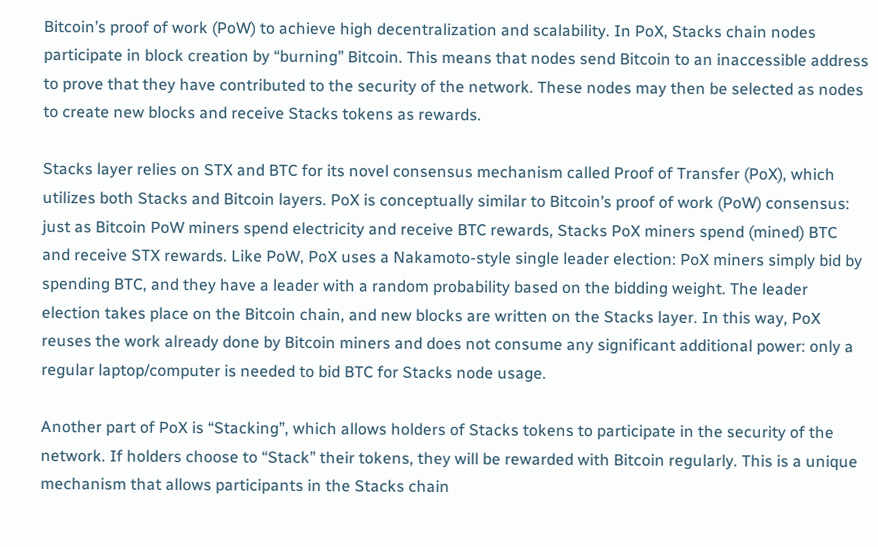Bitcoin’s proof of work (PoW) to achieve high decentralization and scalability. In PoX, Stacks chain nodes participate in block creation by “burning” Bitcoin. This means that nodes send Bitcoin to an inaccessible address to prove that they have contributed to the security of the network. These nodes may then be selected as nodes to create new blocks and receive Stacks tokens as rewards.

Stacks layer relies on STX and BTC for its novel consensus mechanism called Proof of Transfer (PoX), which utilizes both Stacks and Bitcoin layers. PoX is conceptually similar to Bitcoin’s proof of work (PoW) consensus: just as Bitcoin PoW miners spend electricity and receive BTC rewards, Stacks PoX miners spend (mined) BTC and receive STX rewards. Like PoW, PoX uses a Nakamoto-style single leader election: PoX miners simply bid by spending BTC, and they have a leader with a random probability based on the bidding weight. The leader election takes place on the Bitcoin chain, and new blocks are written on the Stacks layer. In this way, PoX reuses the work already done by Bitcoin miners and does not consume any significant additional power: only a regular laptop/computer is needed to bid BTC for Stacks node usage.

Another part of PoX is “Stacking”, which allows holders of Stacks tokens to participate in the security of the network. If holders choose to “Stack” their tokens, they will be rewarded with Bitcoin regularly. This is a unique mechanism that allows participants in the Stacks chain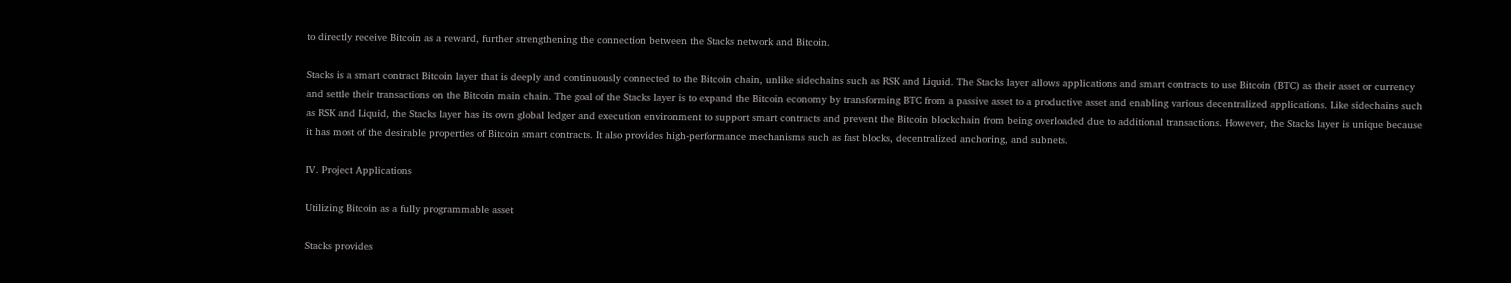to directly receive Bitcoin as a reward, further strengthening the connection between the Stacks network and Bitcoin.

Stacks is a smart contract Bitcoin layer that is deeply and continuously connected to the Bitcoin chain, unlike sidechains such as RSK and Liquid. The Stacks layer allows applications and smart contracts to use Bitcoin (BTC) as their asset or currency and settle their transactions on the Bitcoin main chain. The goal of the Stacks layer is to expand the Bitcoin economy by transforming BTC from a passive asset to a productive asset and enabling various decentralized applications. Like sidechains such as RSK and Liquid, the Stacks layer has its own global ledger and execution environment to support smart contracts and prevent the Bitcoin blockchain from being overloaded due to additional transactions. However, the Stacks layer is unique because it has most of the desirable properties of Bitcoin smart contracts. It also provides high-performance mechanisms such as fast blocks, decentralized anchoring, and subnets.

IV. Project Applications

Utilizing Bitcoin as a fully programmable asset

Stacks provides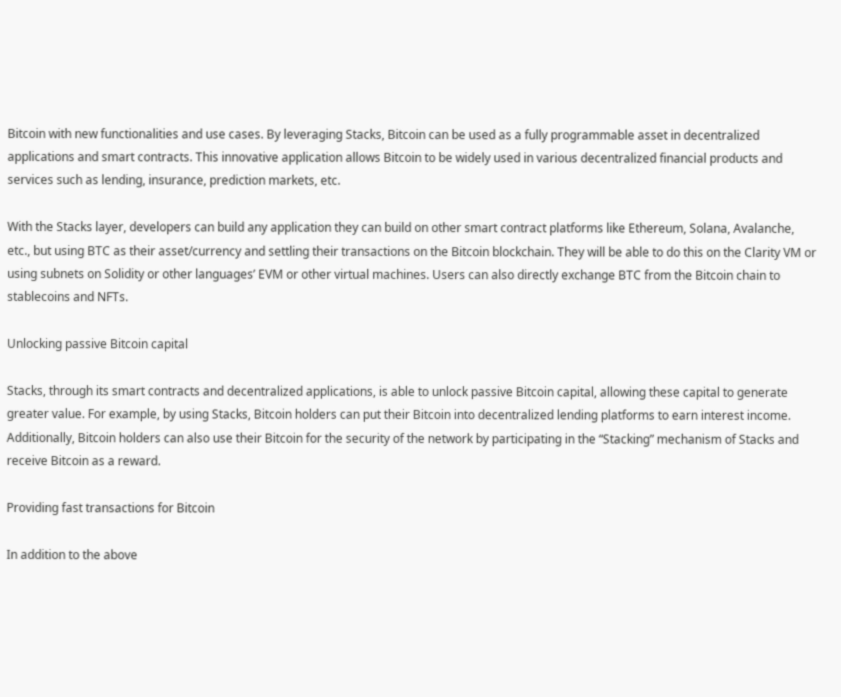Bitcoin with new functionalities and use cases. By leveraging Stacks, Bitcoin can be used as a fully programmable asset in decentralized applications and smart contracts. This innovative application allows Bitcoin to be widely used in various decentralized financial products and services such as lending, insurance, prediction markets, etc.

With the Stacks layer, developers can build any application they can build on other smart contract platforms like Ethereum, Solana, Avalanche, etc., but using BTC as their asset/currency and settling their transactions on the Bitcoin blockchain. They will be able to do this on the Clarity VM or using subnets on Solidity or other languages’ EVM or other virtual machines. Users can also directly exchange BTC from the Bitcoin chain to stablecoins and NFTs.

Unlocking passive Bitcoin capital

Stacks, through its smart contracts and decentralized applications, is able to unlock passive Bitcoin capital, allowing these capital to generate greater value. For example, by using Stacks, Bitcoin holders can put their Bitcoin into decentralized lending platforms to earn interest income. Additionally, Bitcoin holders can also use their Bitcoin for the security of the network by participating in the “Stacking” mechanism of Stacks and receive Bitcoin as a reward.

Providing fast transactions for Bitcoin

In addition to the above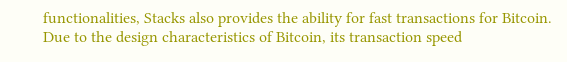functionalities, Stacks also provides the ability for fast transactions for Bitcoin. Due to the design characteristics of Bitcoin, its transaction speed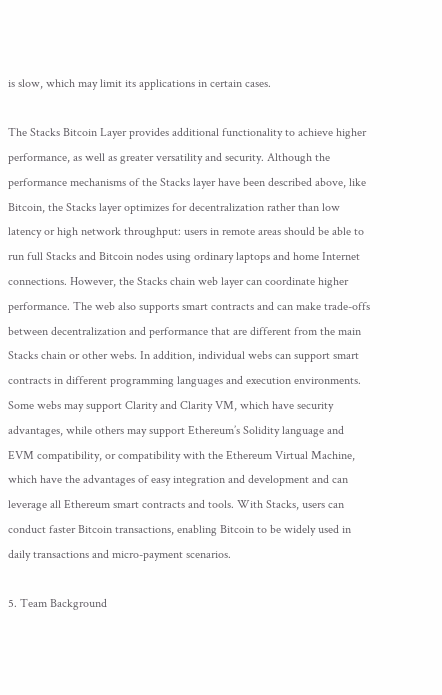is slow, which may limit its applications in certain cases.

The Stacks Bitcoin Layer provides additional functionality to achieve higher performance, as well as greater versatility and security. Although the performance mechanisms of the Stacks layer have been described above, like Bitcoin, the Stacks layer optimizes for decentralization rather than low latency or high network throughput: users in remote areas should be able to run full Stacks and Bitcoin nodes using ordinary laptops and home Internet connections. However, the Stacks chain web layer can coordinate higher performance. The web also supports smart contracts and can make trade-offs between decentralization and performance that are different from the main Stacks chain or other webs. In addition, individual webs can support smart contracts in different programming languages and execution environments. Some webs may support Clarity and Clarity VM, which have security advantages, while others may support Ethereum’s Solidity language and EVM compatibility, or compatibility with the Ethereum Virtual Machine, which have the advantages of easy integration and development and can leverage all Ethereum smart contracts and tools. With Stacks, users can conduct faster Bitcoin transactions, enabling Bitcoin to be widely used in daily transactions and micro-payment scenarios.

5. Team Background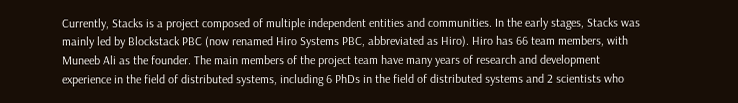Currently, Stacks is a project composed of multiple independent entities and communities. In the early stages, Stacks was mainly led by Blockstack PBC (now renamed Hiro Systems PBC, abbreviated as Hiro). Hiro has 66 team members, with Muneeb Ali as the founder. The main members of the project team have many years of research and development experience in the field of distributed systems, including 6 PhDs in the field of distributed systems and 2 scientists who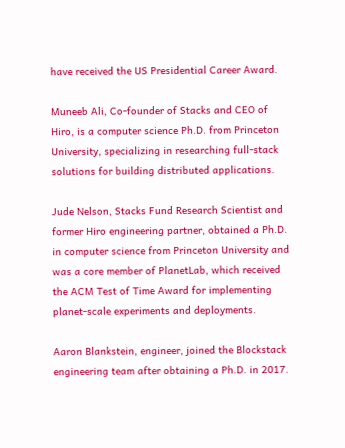have received the US Presidential Career Award.

Muneeb Ali, Co-founder of Stacks and CEO of Hiro, is a computer science Ph.D. from Princeton University, specializing in researching full-stack solutions for building distributed applications.

Jude Nelson, Stacks Fund Research Scientist and former Hiro engineering partner, obtained a Ph.D. in computer science from Princeton University and was a core member of PlanetLab, which received the ACM Test of Time Award for implementing planet-scale experiments and deployments.

Aaron Blankstein, engineer, joined the Blockstack engineering team after obtaining a Ph.D. in 2017.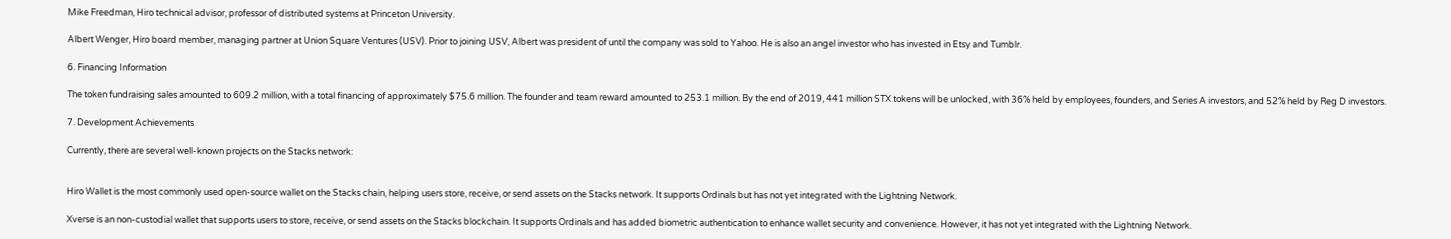Mike Freedman, Hiro technical advisor, professor of distributed systems at Princeton University.

Albert Wenger, Hiro board member, managing partner at Union Square Ventures (USV). Prior to joining USV, Albert was president of until the company was sold to Yahoo. He is also an angel investor who has invested in Etsy and Tumblr.

6. Financing Information

The token fundraising sales amounted to 609.2 million, with a total financing of approximately $75.6 million. The founder and team reward amounted to 253.1 million. By the end of 2019, 441 million STX tokens will be unlocked, with 36% held by employees, founders, and Series A investors, and 52% held by Reg D investors.

7. Development Achievements

Currently, there are several well-known projects on the Stacks network:


Hiro Wallet is the most commonly used open-source wallet on the Stacks chain, helping users store, receive, or send assets on the Stacks network. It supports Ordinals but has not yet integrated with the Lightning Network.

Xverse is an non-custodial wallet that supports users to store, receive, or send assets on the Stacks blockchain. It supports Ordinals and has added biometric authentication to enhance wallet security and convenience. However, it has not yet integrated with the Lightning Network.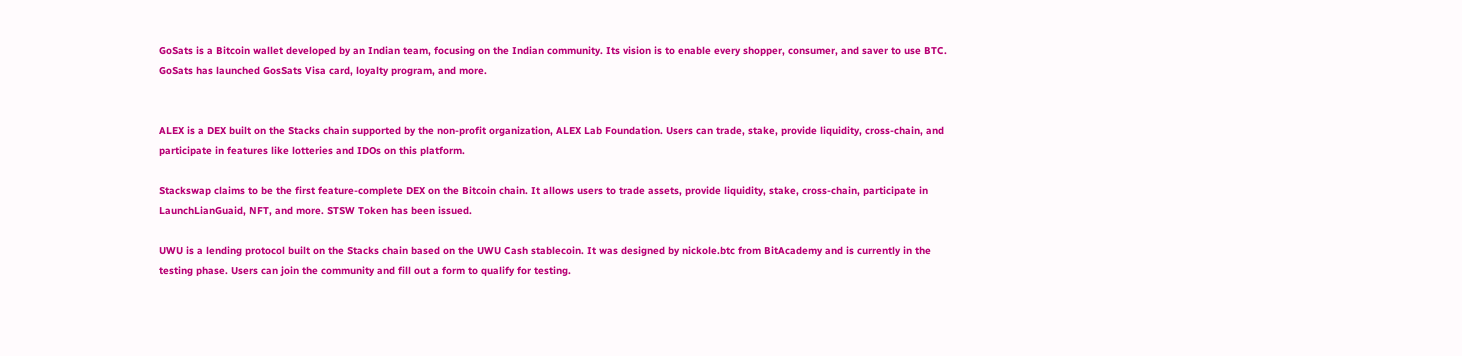GoSats is a Bitcoin wallet developed by an Indian team, focusing on the Indian community. Its vision is to enable every shopper, consumer, and saver to use BTC. GoSats has launched GosSats Visa card, loyalty program, and more.


ALEX is a DEX built on the Stacks chain supported by the non-profit organization, ALEX Lab Foundation. Users can trade, stake, provide liquidity, cross-chain, and participate in features like lotteries and IDOs on this platform.

Stackswap claims to be the first feature-complete DEX on the Bitcoin chain. It allows users to trade assets, provide liquidity, stake, cross-chain, participate in LaunchLianGuaid, NFT, and more. STSW Token has been issued.

UWU is a lending protocol built on the Stacks chain based on the UWU Cash stablecoin. It was designed by nickole.btc from BitAcademy and is currently in the testing phase. Users can join the community and fill out a form to qualify for testing.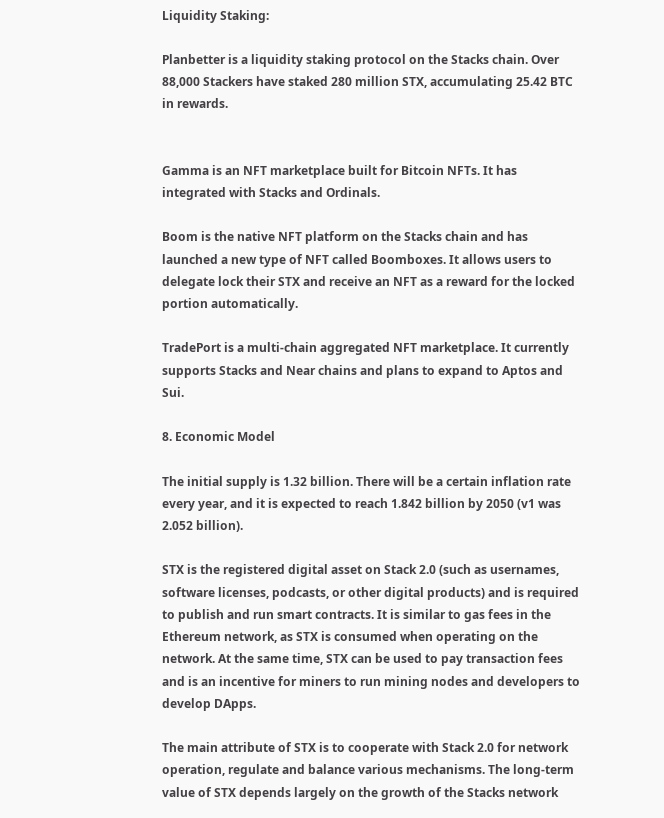Liquidity Staking:

Planbetter is a liquidity staking protocol on the Stacks chain. Over 88,000 Stackers have staked 280 million STX, accumulating 25.42 BTC in rewards.


Gamma is an NFT marketplace built for Bitcoin NFTs. It has integrated with Stacks and Ordinals.

Boom is the native NFT platform on the Stacks chain and has launched a new type of NFT called Boomboxes. It allows users to delegate lock their STX and receive an NFT as a reward for the locked portion automatically.

TradePort is a multi-chain aggregated NFT marketplace. It currently supports Stacks and Near chains and plans to expand to Aptos and Sui.

8. Economic Model

The initial supply is 1.32 billion. There will be a certain inflation rate every year, and it is expected to reach 1.842 billion by 2050 (v1 was 2.052 billion).

STX is the registered digital asset on Stack 2.0 (such as usernames, software licenses, podcasts, or other digital products) and is required to publish and run smart contracts. It is similar to gas fees in the Ethereum network, as STX is consumed when operating on the network. At the same time, STX can be used to pay transaction fees and is an incentive for miners to run mining nodes and developers to develop DApps.

The main attribute of STX is to cooperate with Stack 2.0 for network operation, regulate and balance various mechanisms. The long-term value of STX depends largely on the growth of the Stacks network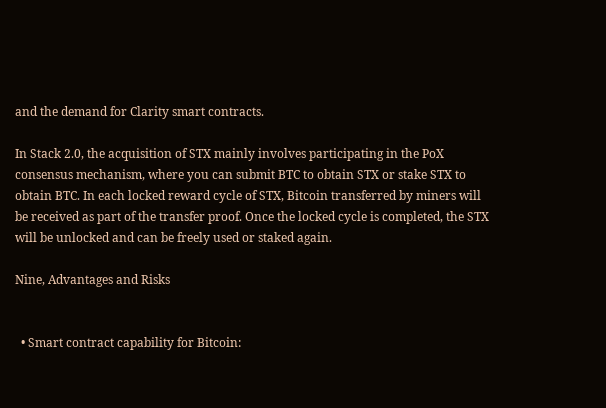and the demand for Clarity smart contracts.

In Stack 2.0, the acquisition of STX mainly involves participating in the PoX consensus mechanism, where you can submit BTC to obtain STX or stake STX to obtain BTC. In each locked reward cycle of STX, Bitcoin transferred by miners will be received as part of the transfer proof. Once the locked cycle is completed, the STX will be unlocked and can be freely used or staked again.

Nine, Advantages and Risks


  • Smart contract capability for Bitcoin: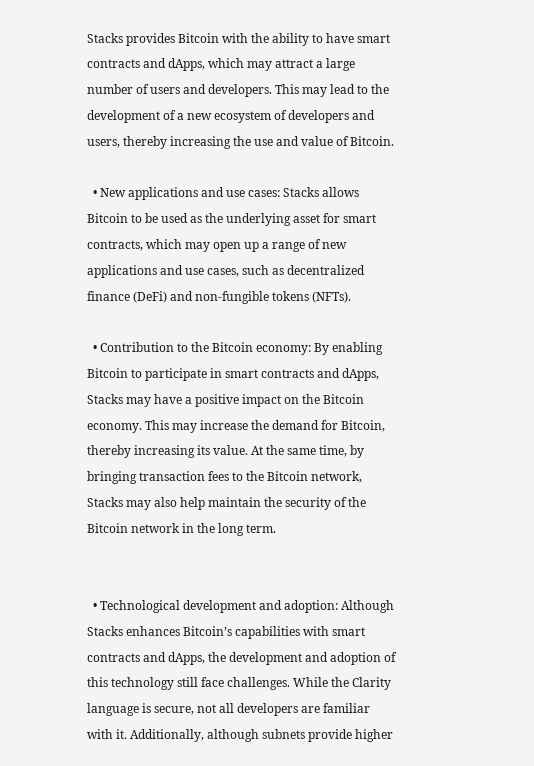Stacks provides Bitcoin with the ability to have smart contracts and dApps, which may attract a large number of users and developers. This may lead to the development of a new ecosystem of developers and users, thereby increasing the use and value of Bitcoin.

  • New applications and use cases: Stacks allows Bitcoin to be used as the underlying asset for smart contracts, which may open up a range of new applications and use cases, such as decentralized finance (DeFi) and non-fungible tokens (NFTs).

  • Contribution to the Bitcoin economy: By enabling Bitcoin to participate in smart contracts and dApps, Stacks may have a positive impact on the Bitcoin economy. This may increase the demand for Bitcoin, thereby increasing its value. At the same time, by bringing transaction fees to the Bitcoin network, Stacks may also help maintain the security of the Bitcoin network in the long term.


  • Technological development and adoption: Although Stacks enhances Bitcoin’s capabilities with smart contracts and dApps, the development and adoption of this technology still face challenges. While the Clarity language is secure, not all developers are familiar with it. Additionally, although subnets provide higher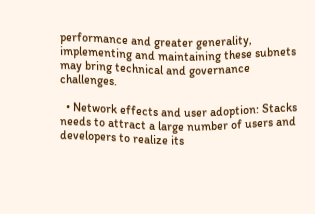performance and greater generality, implementing and maintaining these subnets may bring technical and governance challenges.

  • Network effects and user adoption: Stacks needs to attract a large number of users and developers to realize its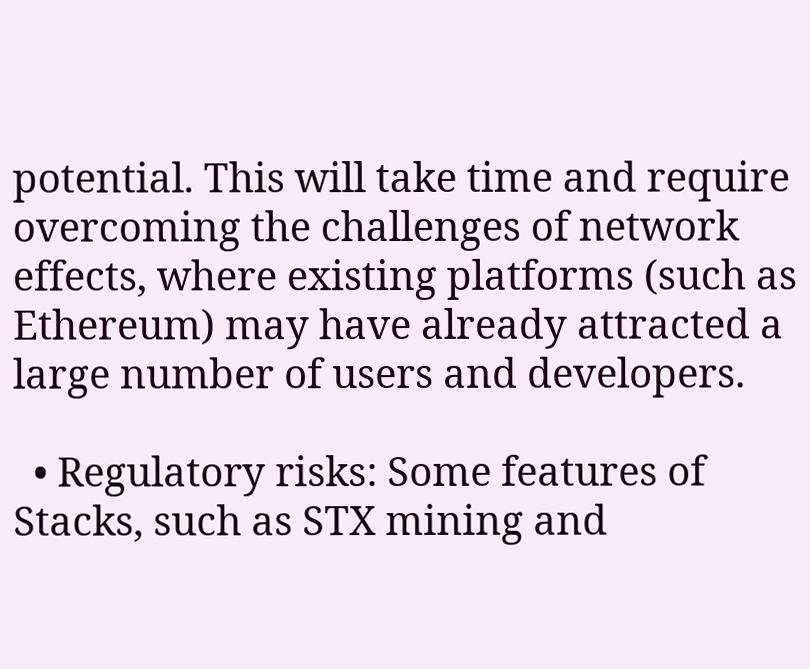potential. This will take time and require overcoming the challenges of network effects, where existing platforms (such as Ethereum) may have already attracted a large number of users and developers.

  • Regulatory risks: Some features of Stacks, such as STX mining and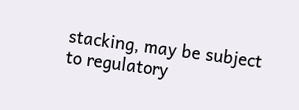stacking, may be subject to regulatory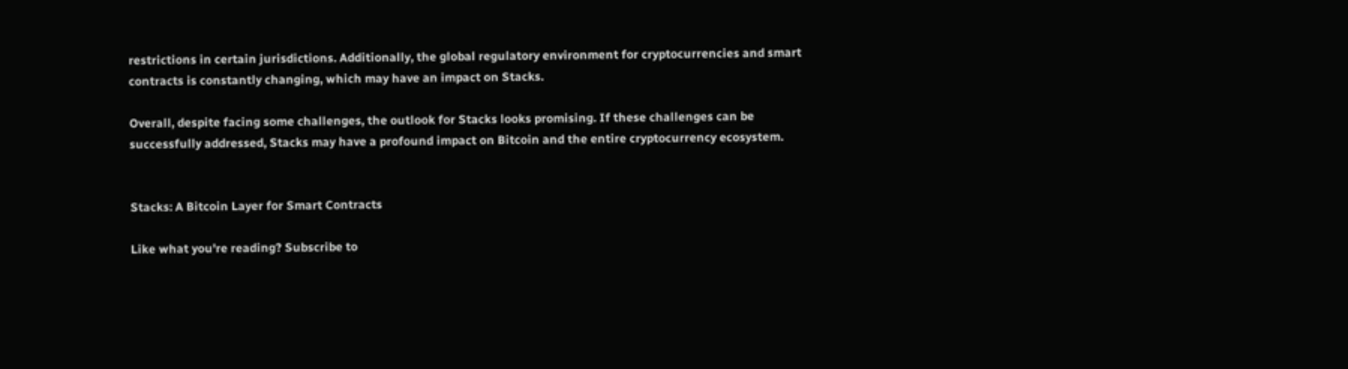restrictions in certain jurisdictions. Additionally, the global regulatory environment for cryptocurrencies and smart contracts is constantly changing, which may have an impact on Stacks.

Overall, despite facing some challenges, the outlook for Stacks looks promising. If these challenges can be successfully addressed, Stacks may have a profound impact on Bitcoin and the entire cryptocurrency ecosystem.


Stacks: A Bitcoin Layer for Smart Contracts

Like what you're reading? Subscribe to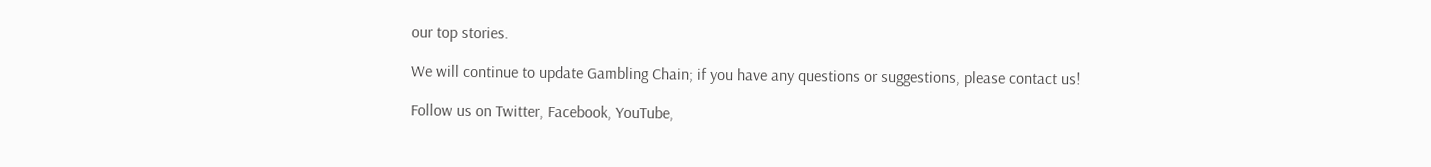our top stories.

We will continue to update Gambling Chain; if you have any questions or suggestions, please contact us!

Follow us on Twitter, Facebook, YouTube,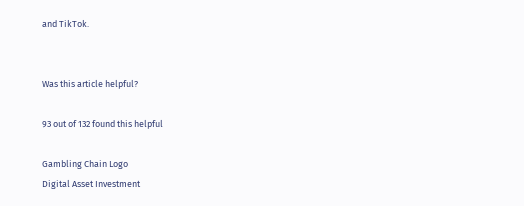and TikTok.


Was this article helpful?

93 out of 132 found this helpful

Gambling Chain Logo
Digital Asset Investment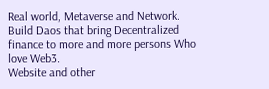Real world, Metaverse and Network.
Build Daos that bring Decentralized finance to more and more persons Who love Web3.
Website and other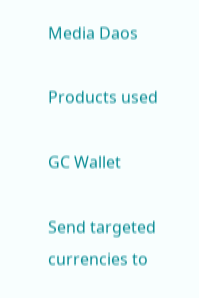Media Daos

Products used

GC Wallet

Send targeted currencies to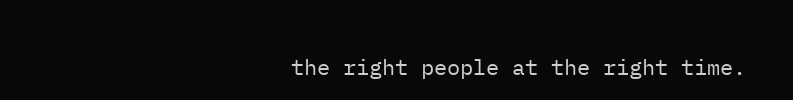the right people at the right time.